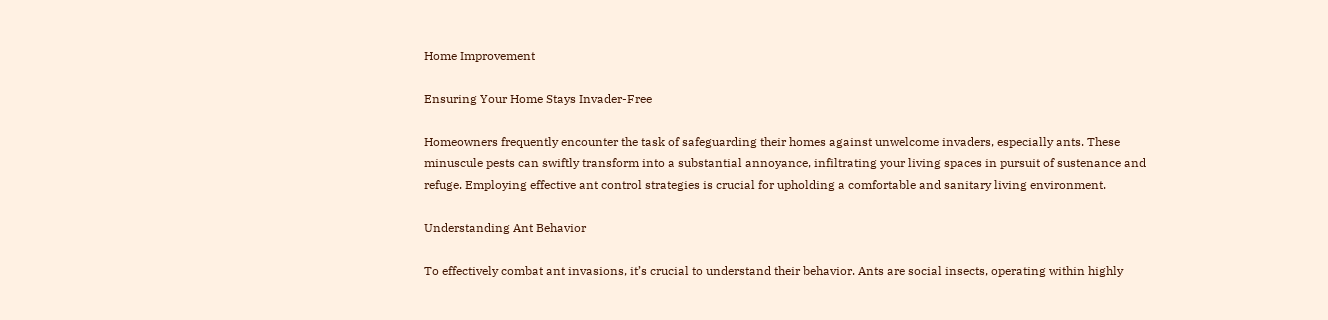Home Improvement

Ensuring Your Home Stays Invader-Free

Homeowners frequently encounter the task of safeguarding their homes against unwelcome invaders, especially ants. These minuscule pests can swiftly transform into a substantial annoyance, infiltrating your living spaces in pursuit of sustenance and refuge. Employing effective ant control strategies is crucial for upholding a comfortable and sanitary living environment.

Understanding Ant Behavior

To effectively combat ant invasions, it’s crucial to understand their behavior. Ants are social insects, operating within highly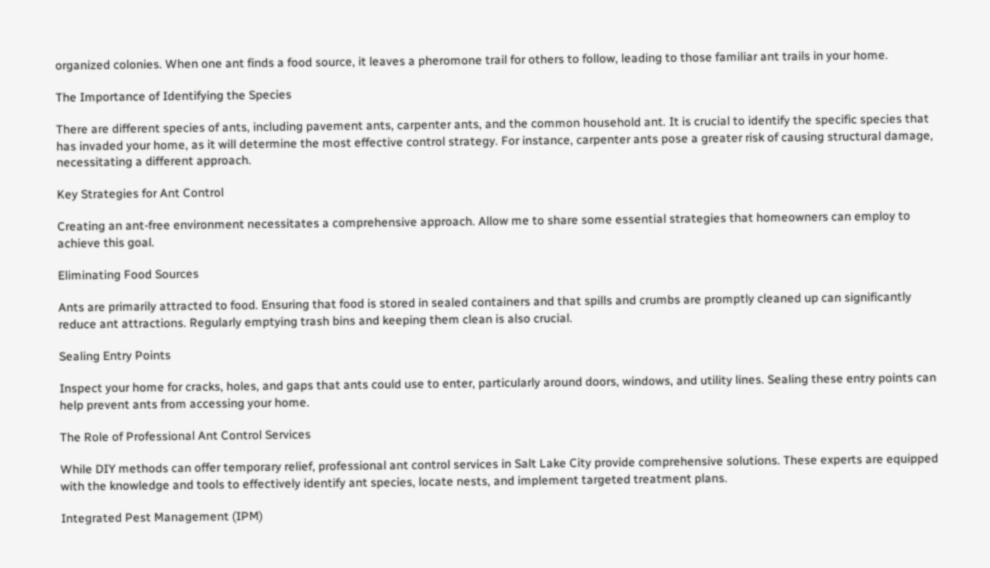organized colonies. When one ant finds a food source, it leaves a pheromone trail for others to follow, leading to those familiar ant trails in your home.

The Importance of Identifying the Species

There are different species of ants, including pavement ants, carpenter ants, and the common household ant. It is crucial to identify the specific species that has invaded your home, as it will determine the most effective control strategy. For instance, carpenter ants pose a greater risk of causing structural damage, necessitating a different approach.

Key Strategies for Ant Control

Creating an ant-free environment necessitates a comprehensive approach. Allow me to share some essential strategies that homeowners can employ to achieve this goal.

Eliminating Food Sources

Ants are primarily attracted to food. Ensuring that food is stored in sealed containers and that spills and crumbs are promptly cleaned up can significantly reduce ant attractions. Regularly emptying trash bins and keeping them clean is also crucial.

Sealing Entry Points

Inspect your home for cracks, holes, and gaps that ants could use to enter, particularly around doors, windows, and utility lines. Sealing these entry points can help prevent ants from accessing your home.

The Role of Professional Ant Control Services

While DIY methods can offer temporary relief, professional ant control services in Salt Lake City provide comprehensive solutions. These experts are equipped with the knowledge and tools to effectively identify ant species, locate nests, and implement targeted treatment plans.

Integrated Pest Management (IPM)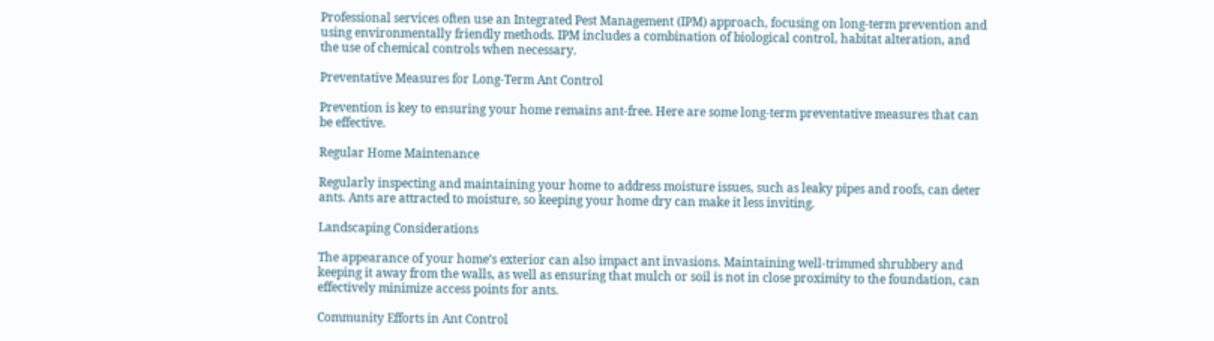Professional services often use an Integrated Pest Management (IPM) approach, focusing on long-term prevention and using environmentally friendly methods. IPM includes a combination of biological control, habitat alteration, and the use of chemical controls when necessary.

Preventative Measures for Long-Term Ant Control

Prevention is key to ensuring your home remains ant-free. Here are some long-term preventative measures that can be effective.

Regular Home Maintenance

Regularly inspecting and maintaining your home to address moisture issues, such as leaky pipes and roofs, can deter ants. Ants are attracted to moisture, so keeping your home dry can make it less inviting.

Landscaping Considerations

The appearance of your home’s exterior can also impact ant invasions. Maintaining well-trimmed shrubbery and keeping it away from the walls, as well as ensuring that mulch or soil is not in close proximity to the foundation, can effectively minimize access points for ants.

Community Efforts in Ant Control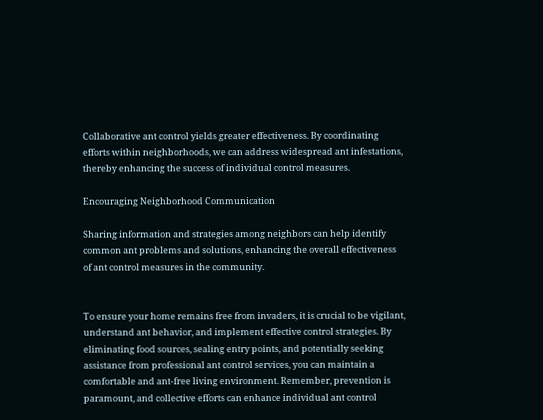Collaborative ant control yields greater effectiveness. By coordinating efforts within neighborhoods, we can address widespread ant infestations, thereby enhancing the success of individual control measures.

Encouraging Neighborhood Communication

Sharing information and strategies among neighbors can help identify common ant problems and solutions, enhancing the overall effectiveness of ant control measures in the community.


To ensure your home remains free from invaders, it is crucial to be vigilant, understand ant behavior, and implement effective control strategies. By eliminating food sources, sealing entry points, and potentially seeking assistance from professional ant control services, you can maintain a comfortable and ant-free living environment. Remember, prevention is paramount, and collective efforts can enhance individual ant control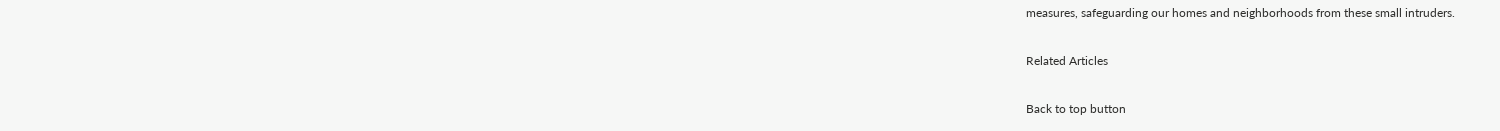measures, safeguarding our homes and neighborhoods from these small intruders.

Related Articles

Back to top button